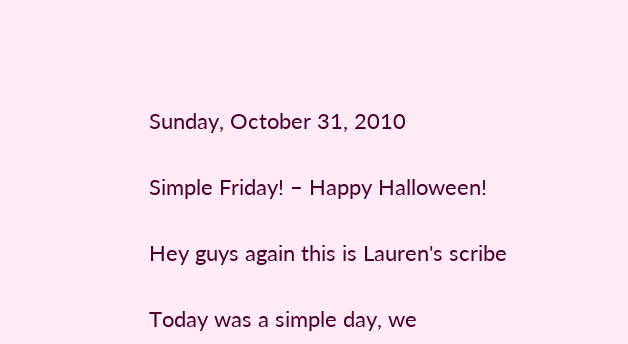Sunday, October 31, 2010

Simple Friday! – Happy Halloween!

Hey guys again this is Lauren's scribe

Today was a simple day, we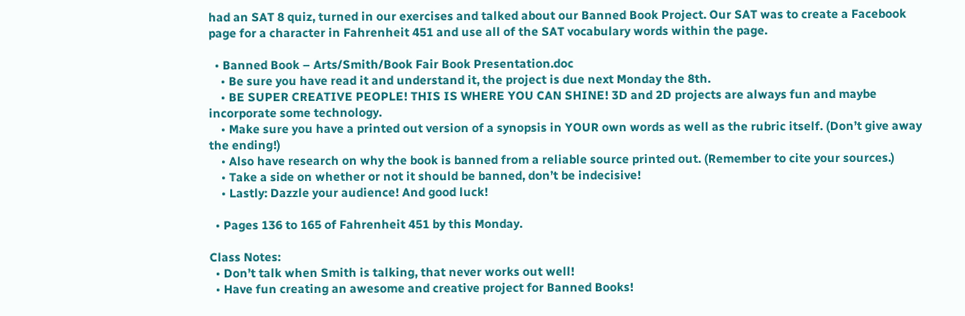had an SAT 8 quiz, turned in our exercises and talked about our Banned Book Project. Our SAT was to create a Facebook page for a character in Fahrenheit 451 and use all of the SAT vocabulary words within the page.

  • Banned Book – Arts/Smith/Book Fair Book Presentation.doc
    • Be sure you have read it and understand it, the project is due next Monday the 8th.
    • BE SUPER CREATIVE PEOPLE! THIS IS WHERE YOU CAN SHINE! 3D and 2D projects are always fun and maybe incorporate some technology.
    • Make sure you have a printed out version of a synopsis in YOUR own words as well as the rubric itself. (Don’t give away the ending!)
    • Also have research on why the book is banned from a reliable source printed out. (Remember to cite your sources.)
    • Take a side on whether or not it should be banned, don’t be indecisive!
    • Lastly: Dazzle your audience! And good luck!

  • Pages 136 to 165 of Fahrenheit 451 by this Monday.

Class Notes:
  • Don’t talk when Smith is talking, that never works out well!
  • Have fun creating an awesome and creative project for Banned Books!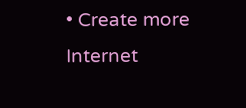• Create more Internet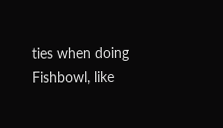ties when doing Fishbowl, like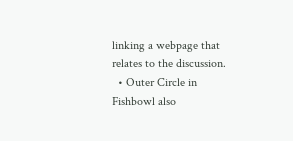linking a webpage that relates to the discussion.
  • Outer Circle in Fishbowl also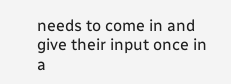needs to come in and give their input once in a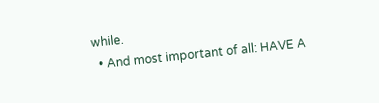while.
  • And most important of all: HAVE A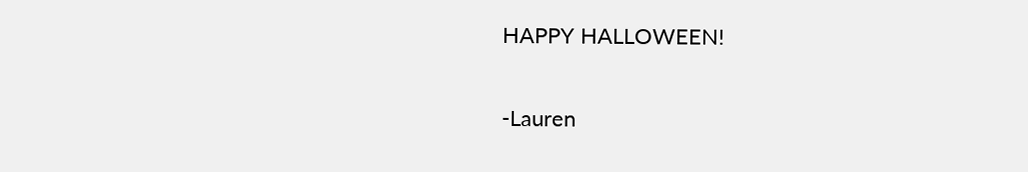HAPPY HALLOWEEN!

-Lauren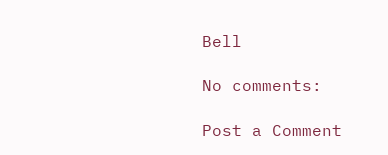Bell

No comments:

Post a Comment